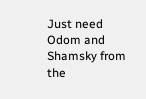Just need Odom and Shamsky from the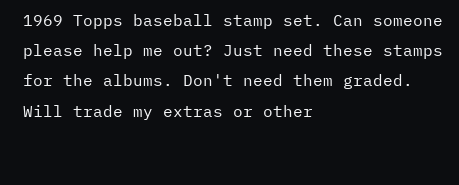1969 Topps baseball stamp set. Can someone please help me out? Just need these stamps for the albums. Don't need them graded. Will trade my extras or other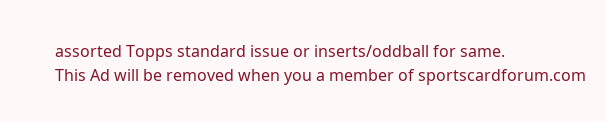assorted Topps standard issue or inserts/oddball for same.
This Ad will be removed when you a member of sportscardforum.com